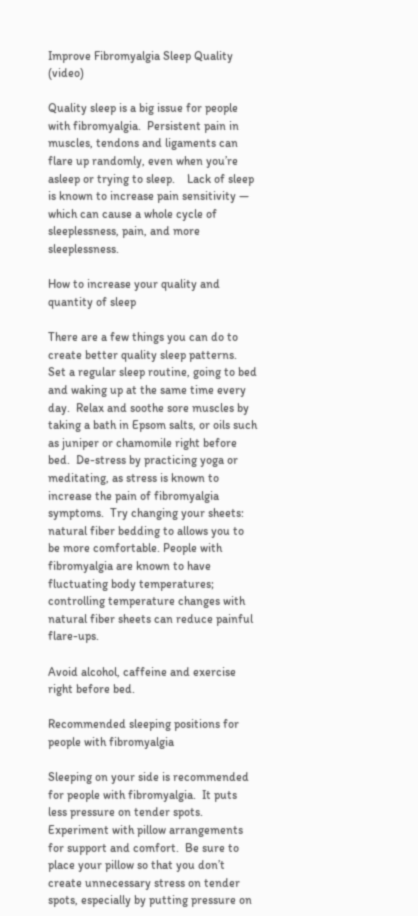Improve Fibromyalgia Sleep Quality (video)

Quality sleep is a big issue for people with fibromyalgia.  Persistent pain in muscles, tendons and ligaments can flare up randomly, even when you’re asleep or trying to sleep.    Lack of sleep is known to increase pain sensitivity — which can cause a whole cycle of sleeplessness, pain, and more sleeplessness.

How to increase your quality and quantity of sleep

There are a few things you can do to create better quality sleep patterns.  Set a regular sleep routine, going to bed and waking up at the same time every day.  Relax and soothe sore muscles by taking a bath in Epsom salts, or oils such as juniper or chamomile right before bed.  De-stress by practicing yoga or meditating, as stress is known to increase the pain of fibromyalgia symptoms.  Try changing your sheets:  natural fiber bedding to allows you to be more comfortable. People with fibromyalgia are known to have fluctuating body temperatures; controlling temperature changes with natural fiber sheets can reduce painful flare-ups.

Avoid alcohol, caffeine and exercise right before bed.

Recommended sleeping positions for people with fibromyalgia

Sleeping on your side is recommended for people with fibromyalgia.  It puts less pressure on tender spots.  Experiment with pillow arrangements for support and comfort.  Be sure to place your pillow so that you don’t create unnecessary stress on tender spots, especially by putting pressure on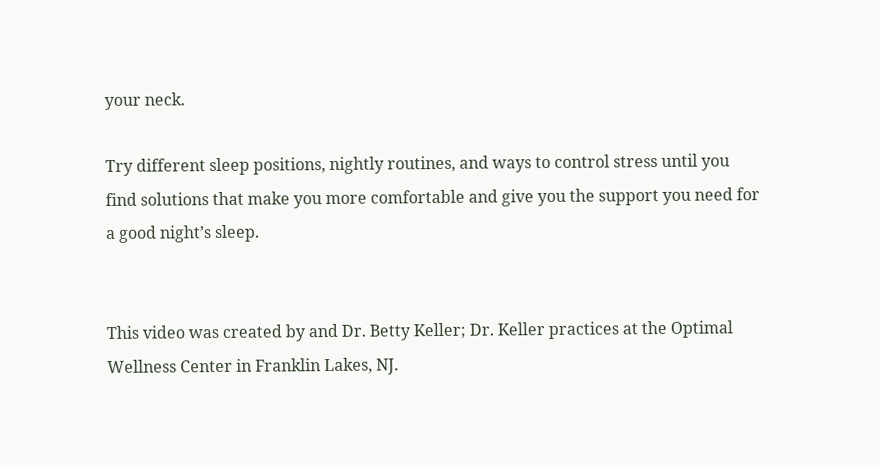your neck.

Try different sleep positions, nightly routines, and ways to control stress until you find solutions that make you more comfortable and give you the support you need for a good night’s sleep.


This video was created by and Dr. Betty Keller; Dr. Keller practices at the Optimal Wellness Center in Franklin Lakes, NJ.